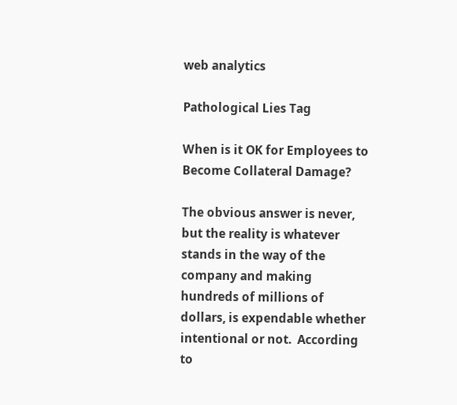web analytics

Pathological Lies Tag

When is it OK for Employees to Become Collateral Damage?

The obvious answer is never, but the reality is whatever stands in the way of the company and making hundreds of millions of dollars, is expendable whether intentional or not.  According to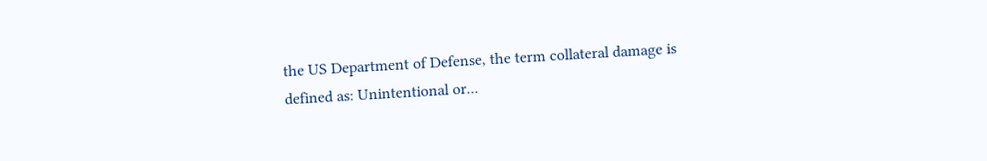the US Department of Defense, the term collateral damage is defined as: Unintentional or...